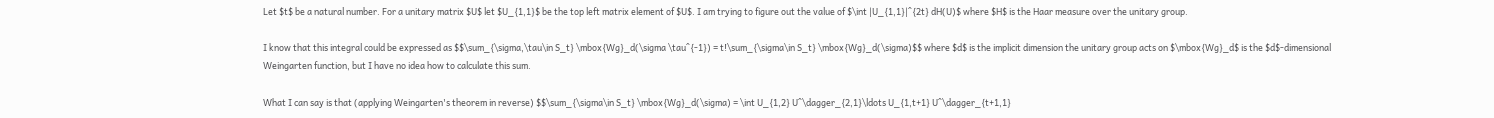Let $t$ be a natural number. For a unitary matrix $U$ let $U_{1,1}$ be the top left matrix element of $U$. I am trying to figure out the value of $\int |U_{1,1}|^{2t} dH(U)$ where $H$ is the Haar measure over the unitary group.

I know that this integral could be expressed as $$\sum_{\sigma,\tau\in S_t} \mbox{Wg}_d(\sigma \tau^{-1}) = t!\sum_{\sigma\in S_t} \mbox{Wg}_d(\sigma)$$ where $d$ is the implicit dimension the unitary group acts on $\mbox{Wg}_d$ is the $d$-dimensional Weingarten function, but I have no idea how to calculate this sum.

What I can say is that (applying Weingarten's theorem in reverse) $$\sum_{\sigma\in S_t} \mbox{Wg}_d(\sigma) = \int U_{1,2} U^\dagger_{2,1}\ldots U_{1,t+1} U^\dagger_{t+1,1}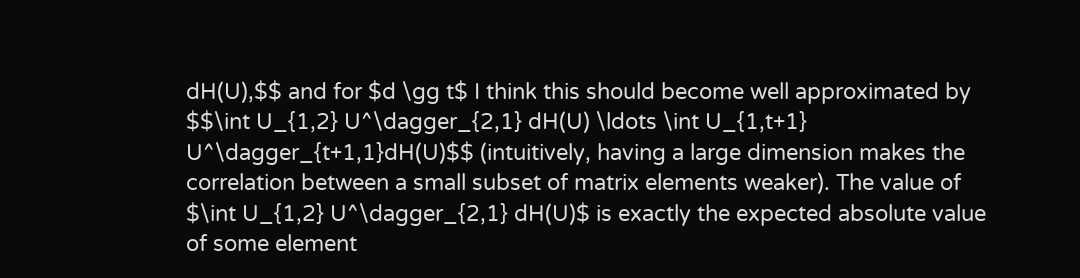dH(U),$$ and for $d \gg t$ I think this should become well approximated by $$\int U_{1,2} U^\dagger_{2,1} dH(U) \ldots \int U_{1,t+1} U^\dagger_{t+1,1}dH(U)$$ (intuitively, having a large dimension makes the correlation between a small subset of matrix elements weaker). The value of $\int U_{1,2} U^\dagger_{2,1} dH(U)$ is exactly the expected absolute value of some element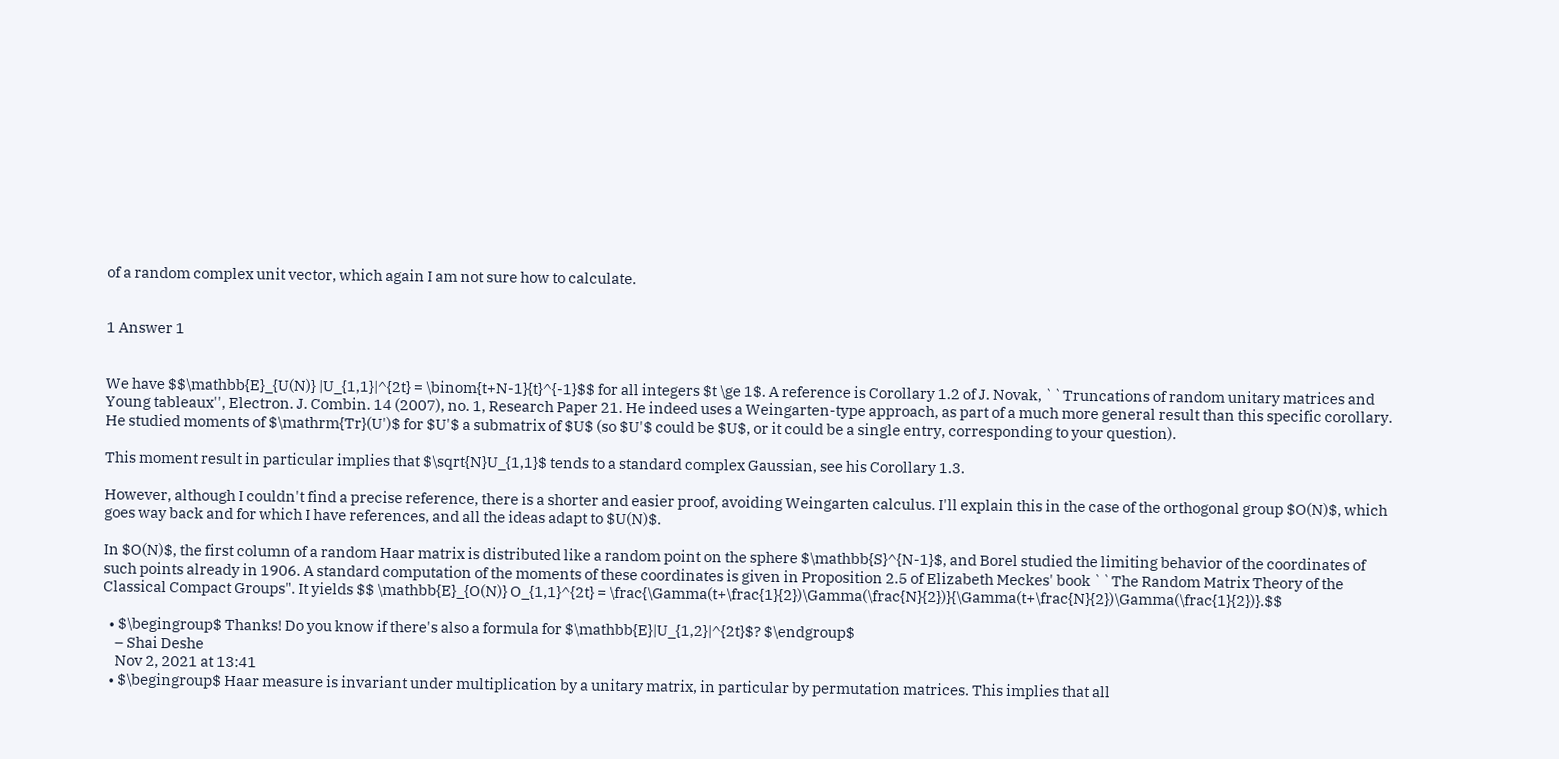of a random complex unit vector, which again I am not sure how to calculate.


1 Answer 1


We have $$\mathbb{E}_{U(N)} |U_{1,1}|^{2t} = \binom{t+N-1}{t}^{-1}$$ for all integers $t \ge 1$. A reference is Corollary 1.2 of J. Novak, ``Truncations of random unitary matrices and Young tableaux'', Electron. J. Combin. 14 (2007), no. 1, Research Paper 21. He indeed uses a Weingarten-type approach, as part of a much more general result than this specific corollary. He studied moments of $\mathrm{Tr}(U')$ for $U'$ a submatrix of $U$ (so $U'$ could be $U$, or it could be a single entry, corresponding to your question).

This moment result in particular implies that $\sqrt{N}U_{1,1}$ tends to a standard complex Gaussian, see his Corollary 1.3.

However, although I couldn't find a precise reference, there is a shorter and easier proof, avoiding Weingarten calculus. I'll explain this in the case of the orthogonal group $O(N)$, which goes way back and for which I have references, and all the ideas adapt to $U(N)$.

In $O(N)$, the first column of a random Haar matrix is distributed like a random point on the sphere $\mathbb{S}^{N-1}$, and Borel studied the limiting behavior of the coordinates of such points already in 1906. A standard computation of the moments of these coordinates is given in Proposition 2.5 of Elizabeth Meckes' book ``The Random Matrix Theory of the Classical Compact Groups". It yields $$ \mathbb{E}_{O(N)} O_{1,1}^{2t} = \frac{\Gamma(t+\frac{1}{2})\Gamma(\frac{N}{2})}{\Gamma(t+\frac{N}{2})\Gamma(\frac{1}{2})}.$$

  • $\begingroup$ Thanks! Do you know if there's also a formula for $\mathbb{E}|U_{1,2}|^{2t}$? $\endgroup$
    – Shai Deshe
    Nov 2, 2021 at 13:41
  • $\begingroup$ Haar measure is invariant under multiplication by a unitary matrix, in particular by permutation matrices. This implies that all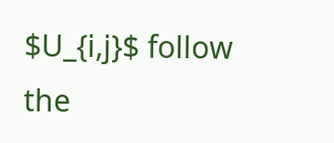$U_{i,j}$ follow the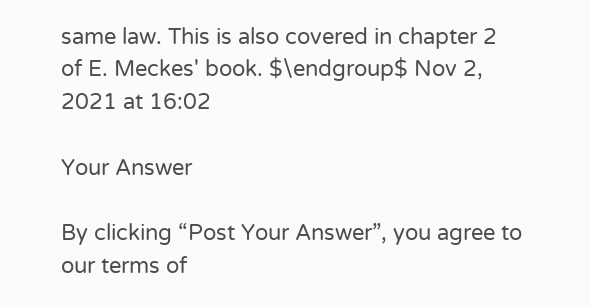same law. This is also covered in chapter 2 of E. Meckes' book. $\endgroup$ Nov 2, 2021 at 16:02

Your Answer

By clicking “Post Your Answer”, you agree to our terms of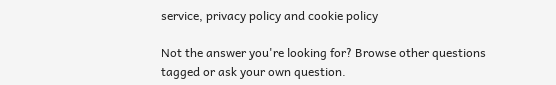service, privacy policy and cookie policy

Not the answer you're looking for? Browse other questions tagged or ask your own question.